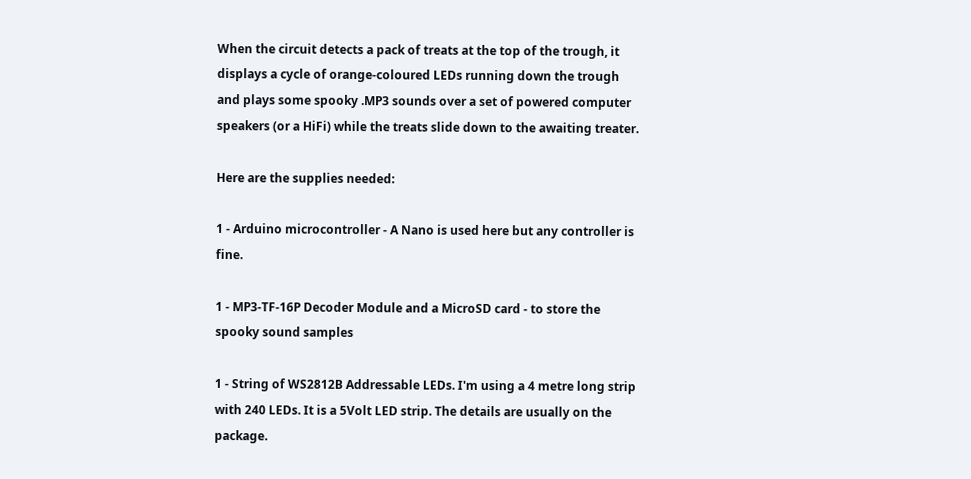When the circuit detects a pack of treats at the top of the trough, it displays a cycle of orange-coloured LEDs running down the trough and plays some spooky .MP3 sounds over a set of powered computer speakers (or a HiFi) while the treats slide down to the awaiting treater.

Here are the supplies needed:

1 - Arduino microcontroller - A Nano is used here but any controller is fine.

1 - MP3-TF-16P Decoder Module and a MicroSD card - to store the spooky sound samples

1 - String of WS2812B Addressable LEDs. I'm using a 4 metre long strip with 240 LEDs. It is a 5Volt LED strip. The details are usually on the package.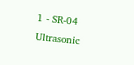1 - SR-04 Ultrasonic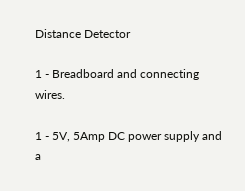Distance Detector

1 - Breadboard and connecting wires.

1 - 5V, 5Amp DC power supply and a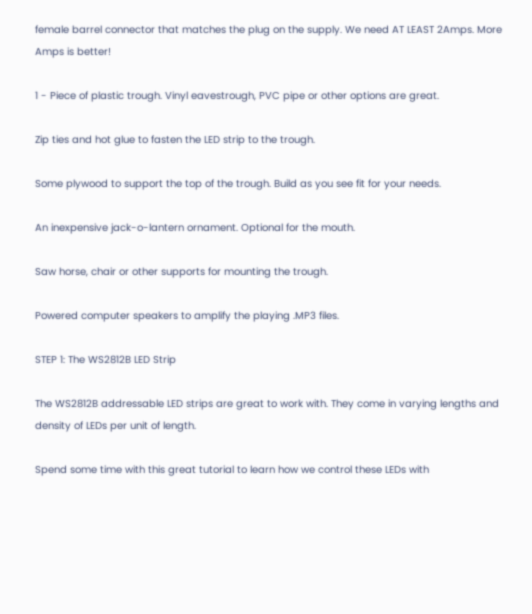female barrel connector that matches the plug on the supply. We need AT LEAST 2Amps. More Amps is better!

1 - Piece of plastic trough. Vinyl eavestrough, PVC pipe or other options are great.

Zip ties and hot glue to fasten the LED strip to the trough.

Some plywood to support the top of the trough. Build as you see fit for your needs.

An inexpensive jack-o-lantern ornament. Optional for the mouth.

Saw horse, chair or other supports for mounting the trough.

Powered computer speakers to amplify the playing .MP3 files.

STEP 1: The WS2812B LED Strip

The WS2812B addressable LED strips are great to work with. They come in varying lengths and density of LEDs per unit of length.

Spend some time with this great tutorial to learn how we control these LEDs with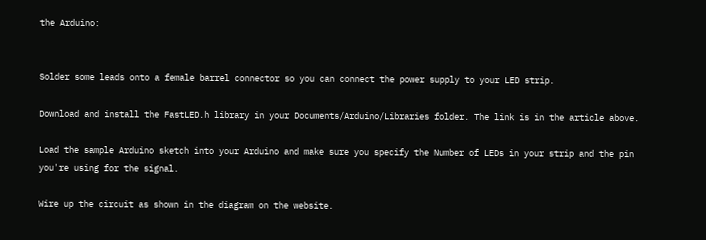the Arduino:


Solder some leads onto a female barrel connector so you can connect the power supply to your LED strip.

Download and install the FastLED.h library in your Documents/Arduino/Libraries folder. The link is in the article above.

Load the sample Arduino sketch into your Arduino and make sure you specify the Number of LEDs in your strip and the pin you're using for the signal.

Wire up the circuit as shown in the diagram on the website.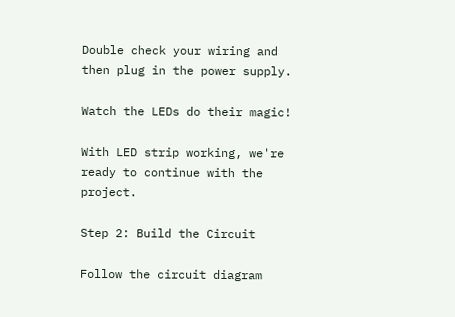Double check your wiring and then plug in the power supply.

Watch the LEDs do their magic!

With LED strip working, we're ready to continue with the project.

Step 2: Build the Circuit

Follow the circuit diagram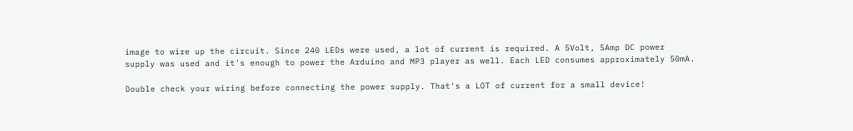image to wire up the circuit. Since 240 LEDs were used, a lot of current is required. A 5Volt, 5Amp DC power supply was used and it's enough to power the Arduino and MP3 player as well. Each LED consumes approximately 50mA.

Double check your wiring before connecting the power supply. That's a LOT of current for a small device!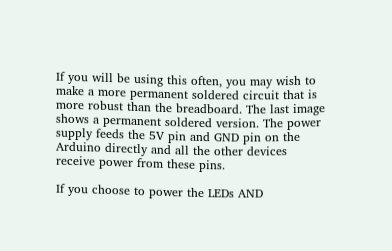If you will be using this often, you may wish to make a more permanent soldered circuit that is more robust than the breadboard. The last image shows a permanent soldered version. The power supply feeds the 5V pin and GND pin on the Arduino directly and all the other devices receive power from these pins.

If you choose to power the LEDs AND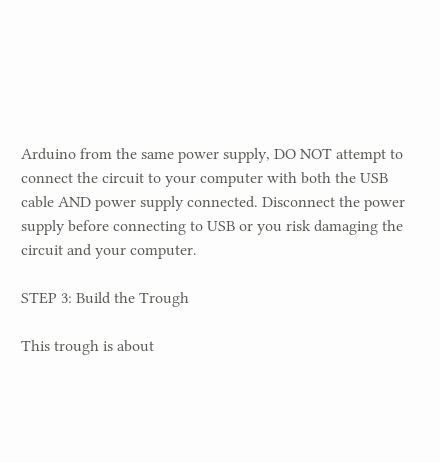Arduino from the same power supply, DO NOT attempt to connect the circuit to your computer with both the USB cable AND power supply connected. Disconnect the power supply before connecting to USB or you risk damaging the circuit and your computer.

STEP 3: Build the Trough

This trough is about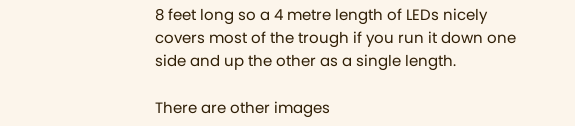8 feet long so a 4 metre length of LEDs nicely covers most of the trough if you run it down one side and up the other as a single length.

There are other images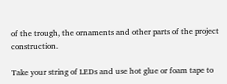of the trough, the ornaments and other parts of the project construction.

Take your string of LEDs and use hot glue or foam tape to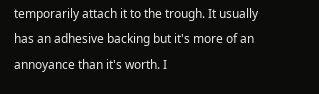temporarily attach it to the trough. It usually has an adhesive backing but it's more of an annoyance than it's worth. I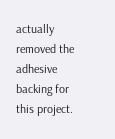actually removed the adhesive backing for this project.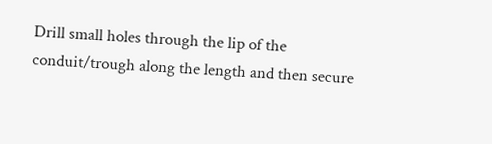Drill small holes through the lip of the conduit/trough along the length and then secure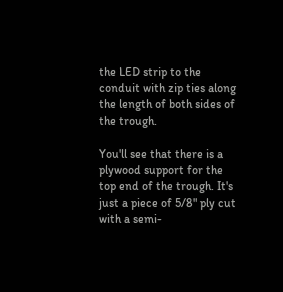the LED strip to the conduit with zip ties along the length of both sides of the trough.

You'll see that there is a plywood support for the top end of the trough. It's just a piece of 5/8" ply cut with a semi-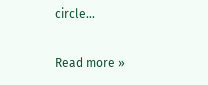circle...

Read more »